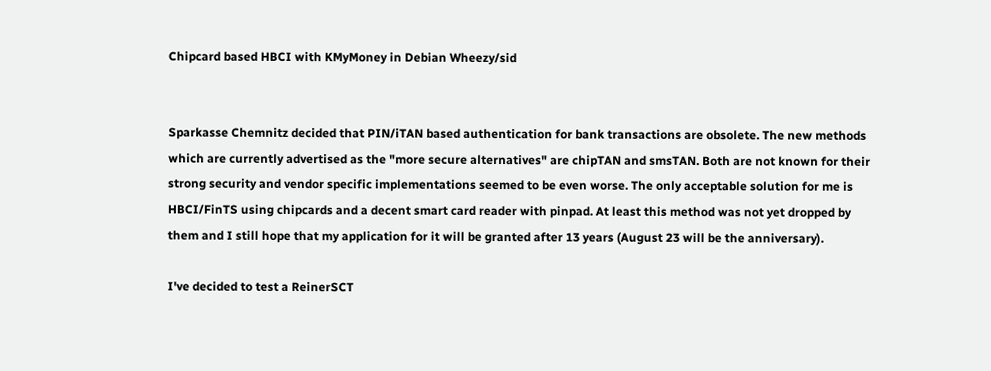Chipcard based HBCI with KMyMoney in Debian Wheezy/sid


Sparkasse Chemnitz decided that PIN/iTAN based authentication for bank transactions are obsolete. The new methods which are currently advertised as the "more secure alternatives" are chipTAN and smsTAN. Both are not known for their strong security and vendor specific implementations seemed to be even worse. The only acceptable solution for me is HBCI/FinTS using chipcards and a decent smart card reader with pinpad. At least this method was not yet dropped by them and I still hope that my application for it will be granted after 13 years (August 23 will be the anniversary).

I've decided to test a ReinerSCT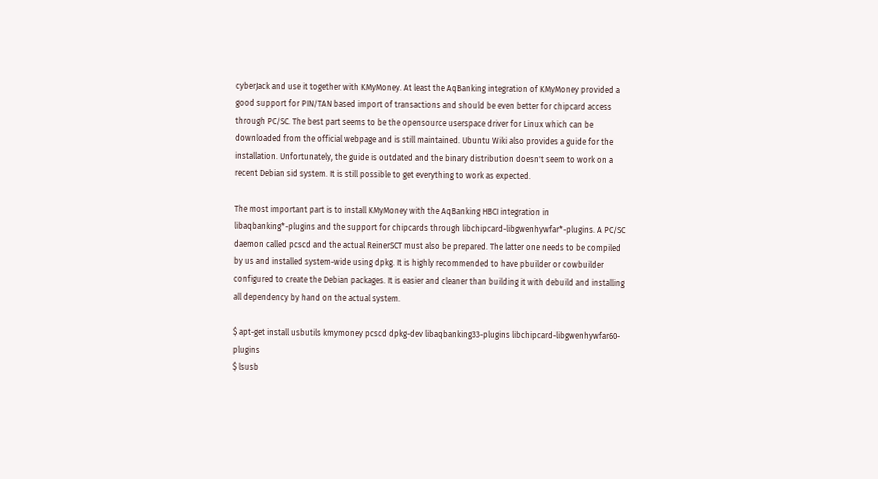cyberJack and use it together with KMyMoney. At least the AqBanking integration of KMyMoney provided a good support for PIN/TAN based import of transactions and should be even better for chipcard access through PC/SC. The best part seems to be the opensource userspace driver for Linux which can be downloaded from the official webpage and is still maintained. Ubuntu Wiki also provides a guide for the installation. Unfortunately, the guide is outdated and the binary distribution doesn't seem to work on a recent Debian sid system. It is still possible to get everything to work as expected.

The most important part is to install KMyMoney with the AqBanking HBCI integration in libaqbanking*-plugins and the support for chipcards through libchipcard-libgwenhywfar*-plugins. A PC/SC daemon called pcscd and the actual ReinerSCT must also be prepared. The latter one needs to be compiled by us and installed system-wide using dpkg. It is highly recommended to have pbuilder or cowbuilder configured to create the Debian packages. It is easier and cleaner than building it with debuild and installing all dependency by hand on the actual system.

$ apt-get install usbutils kmymoney pcscd dpkg-dev libaqbanking33-plugins libchipcard-libgwenhywfar60-plugins
$ lsusb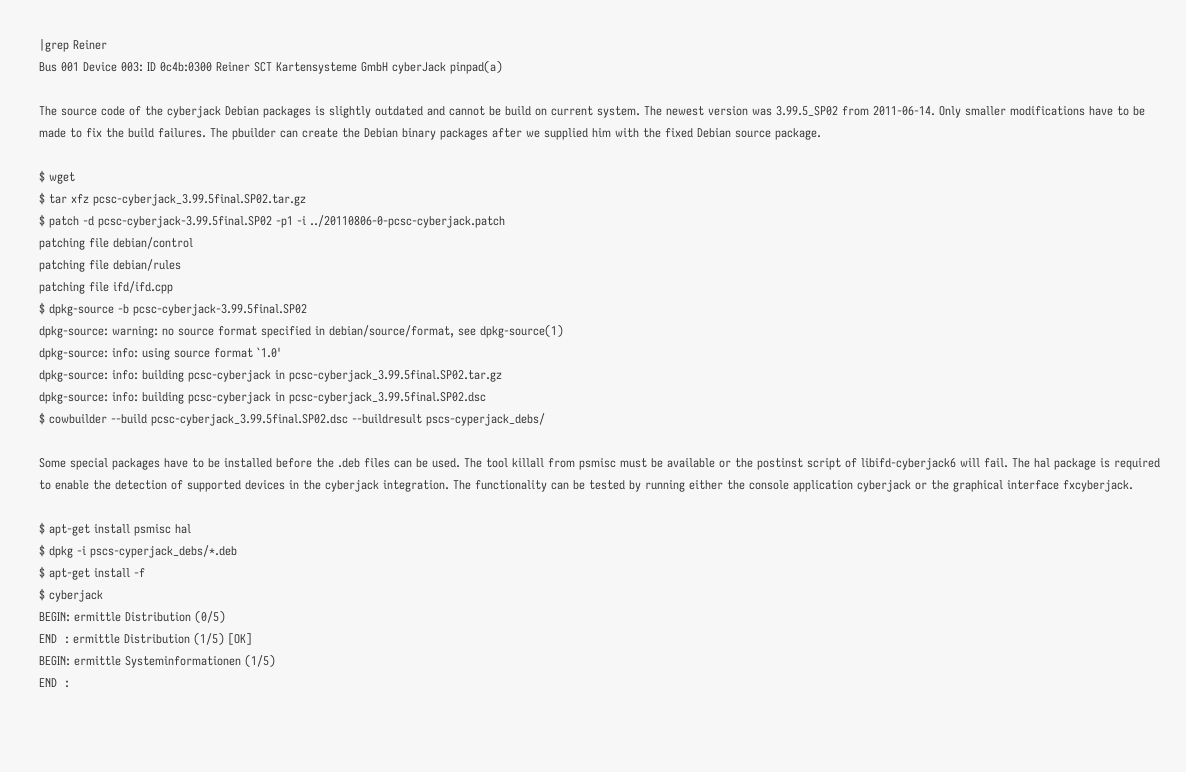|grep Reiner
Bus 001 Device 003: ID 0c4b:0300 Reiner SCT Kartensysteme GmbH cyberJack pinpad(a)

The source code of the cyberjack Debian packages is slightly outdated and cannot be build on current system. The newest version was 3.99.5_SP02 from 2011-06-14. Only smaller modifications have to be made to fix the build failures. The pbuilder can create the Debian binary packages after we supplied him with the fixed Debian source package.

$ wget
$ tar xfz pcsc-cyberjack_3.99.5final.SP02.tar.gz
$ patch -d pcsc-cyberjack-3.99.5final.SP02 -p1 -i ../20110806-0-pcsc-cyberjack.patch
patching file debian/control
patching file debian/rules
patching file ifd/ifd.cpp
$ dpkg-source -b pcsc-cyberjack-3.99.5final.SP02
dpkg-source: warning: no source format specified in debian/source/format, see dpkg-source(1)
dpkg-source: info: using source format `1.0'
dpkg-source: info: building pcsc-cyberjack in pcsc-cyberjack_3.99.5final.SP02.tar.gz
dpkg-source: info: building pcsc-cyberjack in pcsc-cyberjack_3.99.5final.SP02.dsc
$ cowbuilder --build pcsc-cyberjack_3.99.5final.SP02.dsc --buildresult pscs-cyperjack_debs/

Some special packages have to be installed before the .deb files can be used. The tool killall from psmisc must be available or the postinst script of libifd-cyberjack6 will fail. The hal package is required to enable the detection of supported devices in the cyberjack integration. The functionality can be tested by running either the console application cyberjack or the graphical interface fxcyberjack.

$ apt-get install psmisc hal
$ dpkg -i pscs-cyperjack_debs/*.deb
$ apt-get install -f
$ cyberjack
BEGIN: ermittle Distribution (0/5)
END  : ermittle Distribution (1/5) [OK]
BEGIN: ermittle Systeminformationen (1/5)
END  :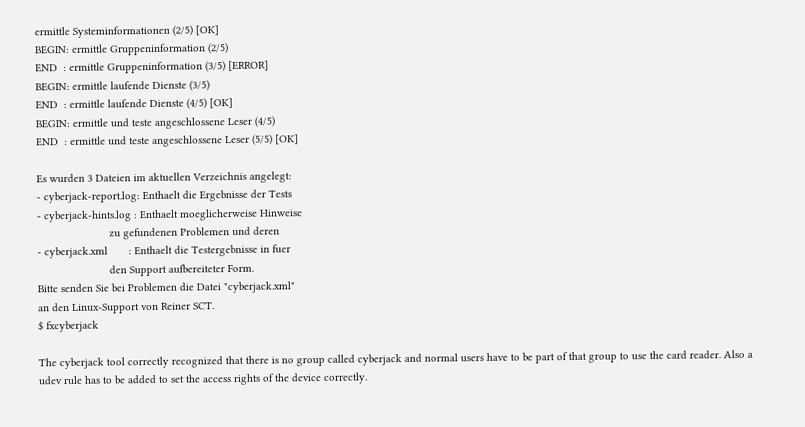ermittle Systeminformationen (2/5) [OK]
BEGIN: ermittle Gruppeninformation (2/5)
END  : ermittle Gruppeninformation (3/5) [ERROR]
BEGIN: ermittle laufende Dienste (3/5)
END  : ermittle laufende Dienste (4/5) [OK]
BEGIN: ermittle und teste angeschlossene Leser (4/5)
END  : ermittle und teste angeschlossene Leser (5/5) [OK]

Es wurden 3 Dateien im aktuellen Verzeichnis angelegt:
- cyberjack-report.log: Enthaelt die Ergebnisse der Tests
- cyberjack-hints.log : Enthaelt moeglicherweise Hinweise
                        zu gefundenen Problemen und deren
- cyberjack.xml       : Enthaelt die Testergebnisse in fuer
                        den Support aufbereiteter Form.
Bitte senden Sie bei Problemen die Datei "cyberjack.xml"
an den Linux-Support von Reiner SCT.
$ fxcyberjack

The cyberjack tool correctly recognized that there is no group called cyberjack and normal users have to be part of that group to use the card reader. Also a udev rule has to be added to set the access rights of the device correctly.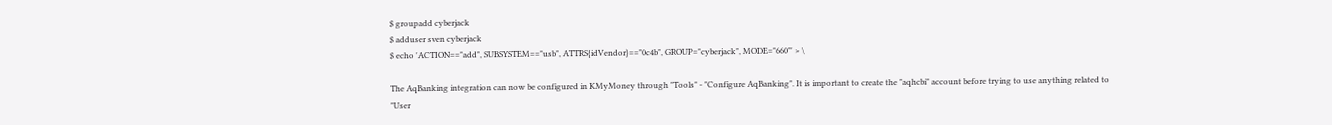$ groupadd cyberjack
$ adduser sven cyberjack
$ echo 'ACTION=="add", SUBSYSTEM=="usb", ATTRS{idVendor}=="0c4b", GROUP="cyberjack", MODE="660"' > \

The AqBanking integration can now be configured in KMyMoney through "Tools" - "Configure AqBanking". It is important to create the "aqhcbi" account before trying to use anything related to "User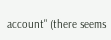account" (there seems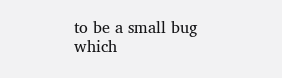to be a small bug which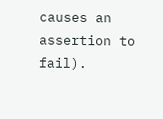causes an assertion to fail).